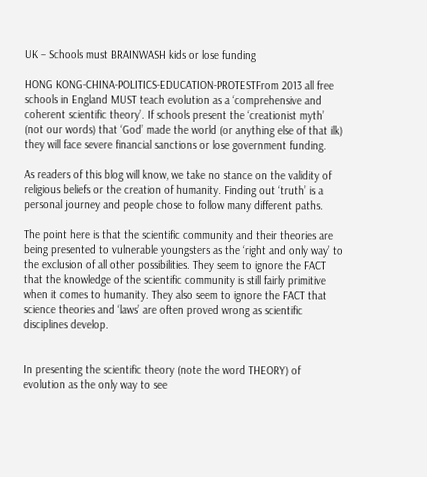UK – Schools must BRAINWASH kids or lose funding

HONG KONG-CHINA-POLITICS-EDUCATION-PROTESTFrom 2013 all free schools in England MUST teach evolution as a ‘comprehensive and coherent scientific theory’. If schools present the ‘creationist myth’ (not our words) that ‘God’ made the world (or anything else of that ilk) they will face severe financial sanctions or lose government funding.

As readers of this blog will know, we take no stance on the validity of religious beliefs or the creation of humanity. Finding out ‘truth’ is a personal journey and people chose to follow many different paths.

The point here is that the scientific community and their theories are being presented to vulnerable youngsters as the ‘right and only way’ to the exclusion of all other possibilities. They seem to ignore the FACT that the knowledge of the scientific community is still fairly primitive when it comes to humanity. They also seem to ignore the FACT that science theories and ‘laws’ are often proved wrong as scientific disciplines develop.


In presenting the scientific theory (note the word THEORY) of evolution as the only way to see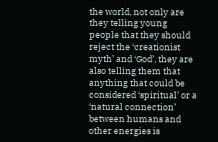the world, not only are they telling young people that they should reject the ‘creationist myth’ and ‘God’, they are also telling them that anything that could be considered ‘spiritual’ or a ‘natural connection’ between humans and other energies is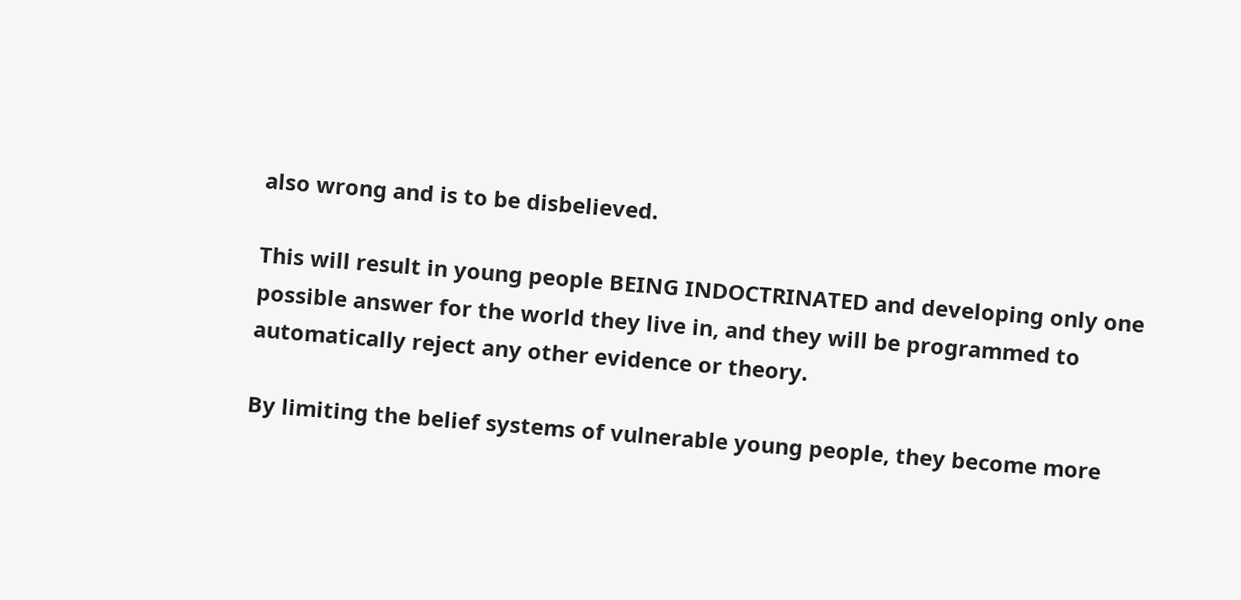also wrong and is to be disbelieved.

This will result in young people BEING INDOCTRINATED and developing only one possible answer for the world they live in, and they will be programmed to automatically reject any other evidence or theory.

By limiting the belief systems of vulnerable young people, they become more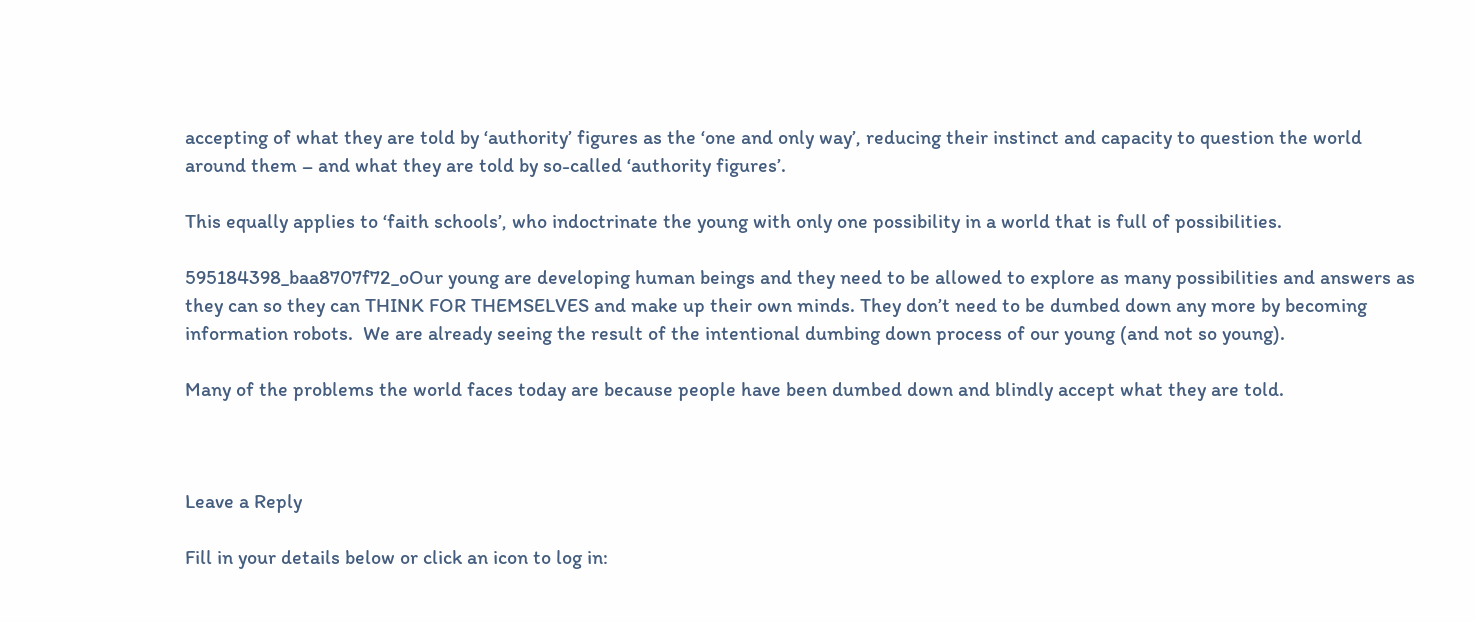accepting of what they are told by ‘authority’ figures as the ‘one and only way’, reducing their instinct and capacity to question the world around them – and what they are told by so-called ‘authority figures’.

This equally applies to ‘faith schools’, who indoctrinate the young with only one possibility in a world that is full of possibilities.

595184398_baa8707f72_oOur young are developing human beings and they need to be allowed to explore as many possibilities and answers as they can so they can THINK FOR THEMSELVES and make up their own minds. They don’t need to be dumbed down any more by becoming information robots.  We are already seeing the result of the intentional dumbing down process of our young (and not so young).

Many of the problems the world faces today are because people have been dumbed down and blindly accept what they are told.



Leave a Reply

Fill in your details below or click an icon to log in: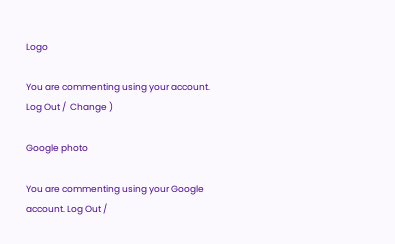Logo

You are commenting using your account. Log Out /  Change )

Google photo

You are commenting using your Google account. Log Out /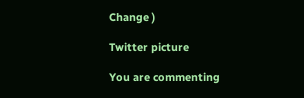Change )

Twitter picture

You are commenting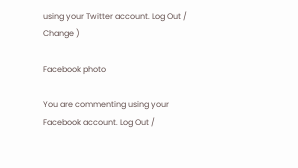using your Twitter account. Log Out /  Change )

Facebook photo

You are commenting using your Facebook account. Log Out /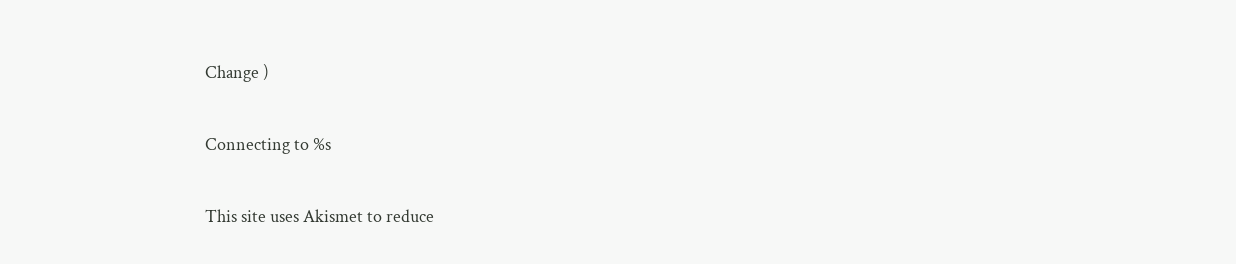Change )

Connecting to %s

This site uses Akismet to reduce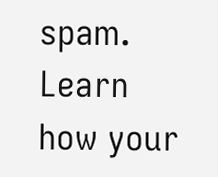spam. Learn how your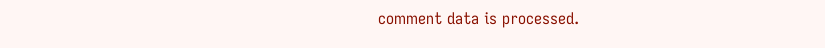comment data is processed.